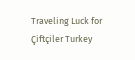Traveling Luck for Çiftçiler Turkey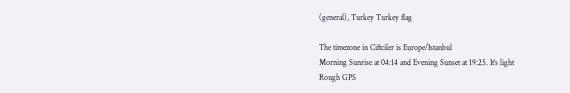(general), Turkey Turkey flag

The timezone in Ciftciler is Europe/Istanbul
Morning Sunrise at 04:14 and Evening Sunset at 19:25. It's light
Rough GPS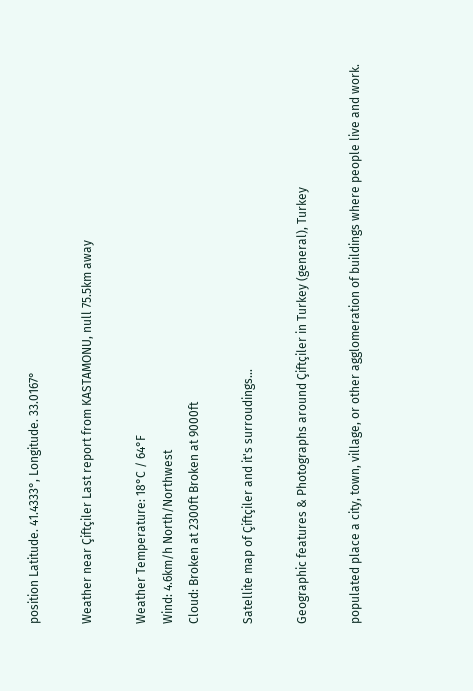position Latitude. 41.4333°, Longitude. 33.0167°

Weather near Çiftçiler Last report from KASTAMONU, null 75.5km away

Weather Temperature: 18°C / 64°F
Wind: 4.6km/h North/Northwest
Cloud: Broken at 2300ft Broken at 9000ft

Satellite map of Çiftçiler and it's surroudings...

Geographic features & Photographs around Çiftçiler in Turkey (general), Turkey

populated place a city, town, village, or other agglomeration of buildings where people live and work.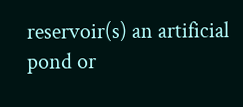reservoir(s) an artificial pond or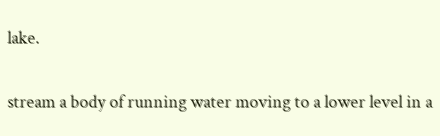lake.

stream a body of running water moving to a lower level in a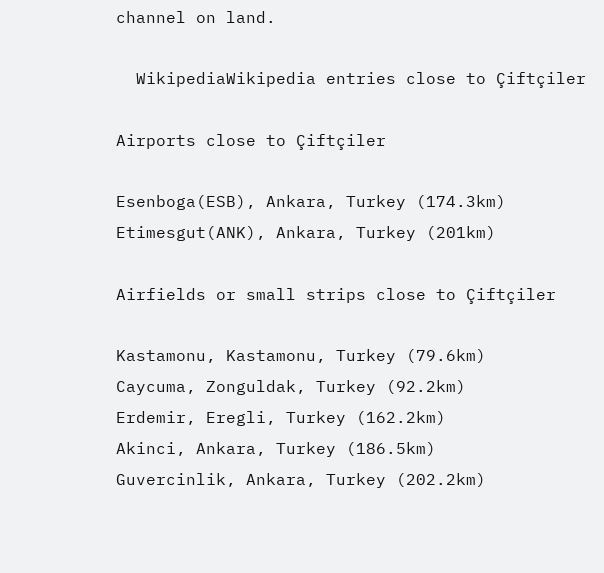channel on land.

  WikipediaWikipedia entries close to Çiftçiler

Airports close to Çiftçiler

Esenboga(ESB), Ankara, Turkey (174.3km)
Etimesgut(ANK), Ankara, Turkey (201km)

Airfields or small strips close to Çiftçiler

Kastamonu, Kastamonu, Turkey (79.6km)
Caycuma, Zonguldak, Turkey (92.2km)
Erdemir, Eregli, Turkey (162.2km)
Akinci, Ankara, Turkey (186.5km)
Guvercinlik, Ankara, Turkey (202.2km)